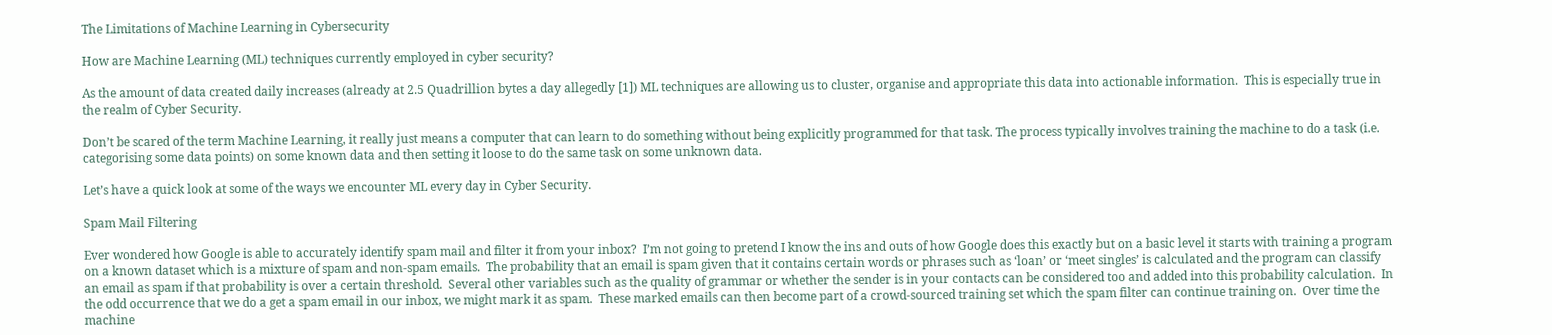The Limitations of Machine Learning in Cybersecurity

How are Machine Learning (ML) techniques currently employed in cyber security?

As the amount of data created daily increases (already at 2.5 Quadrillion bytes a day allegedly [1]) ML techniques are allowing us to cluster, organise and appropriate this data into actionable information.  This is especially true in the realm of Cyber Security.

Don’t be scared of the term Machine Learning, it really just means a computer that can learn to do something without being explicitly programmed for that task. The process typically involves training the machine to do a task (i.e. categorising some data points) on some known data and then setting it loose to do the same task on some unknown data.

Let’s have a quick look at some of the ways we encounter ML every day in Cyber Security.

Spam Mail Filtering

Ever wondered how Google is able to accurately identify spam mail and filter it from your inbox?  I’m not going to pretend I know the ins and outs of how Google does this exactly but on a basic level it starts with training a program on a known dataset which is a mixture of spam and non-spam emails.  The probability that an email is spam given that it contains certain words or phrases such as ‘loan’ or ‘meet singles’ is calculated and the program can classify an email as spam if that probability is over a certain threshold.  Several other variables such as the quality of grammar or whether the sender is in your contacts can be considered too and added into this probability calculation.  In the odd occurrence that we do a get a spam email in our inbox, we might mark it as spam.  These marked emails can then become part of a crowd-sourced training set which the spam filter can continue training on.  Over time the machine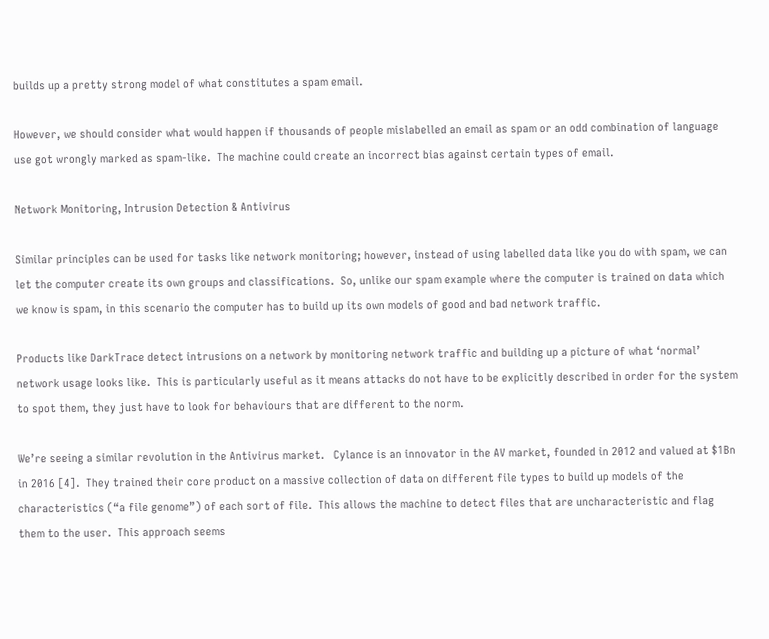builds up a pretty strong model of what constitutes a spam email.

However, we should consider what would happen if thousands of people mislabelled an email as spam or an odd combination of language use got wrongly marked as spam-like.  The machine could create an incorrect bias against certain types of email.

Network Monitoring, Intrusion Detection & Antivirus

Similar principles can be used for tasks like network monitoring; however, instead of using labelled data like you do with spam, we can let the computer create its own groups and classifications.  So, unlike our spam example where the computer is trained on data which we know is spam, in this scenario the computer has to build up its own models of good and bad network traffic.

Products like DarkTrace detect intrusions on a network by monitoring network traffic and building up a picture of what ‘normal’ network usage looks like.  This is particularly useful as it means attacks do not have to be explicitly described in order for the system to spot them, they just have to look for behaviours that are different to the norm.

We’re seeing a similar revolution in the Antivirus market.   Cylance is an innovator in the AV market, founded in 2012 and valued at $1Bn in 2016 [4].  They trained their core product on a massive collection of data on different file types to build up models of the characteristics (“a file genome”) of each sort of file.  This allows the machine to detect files that are uncharacteristic and flag them to the user.  This approach seems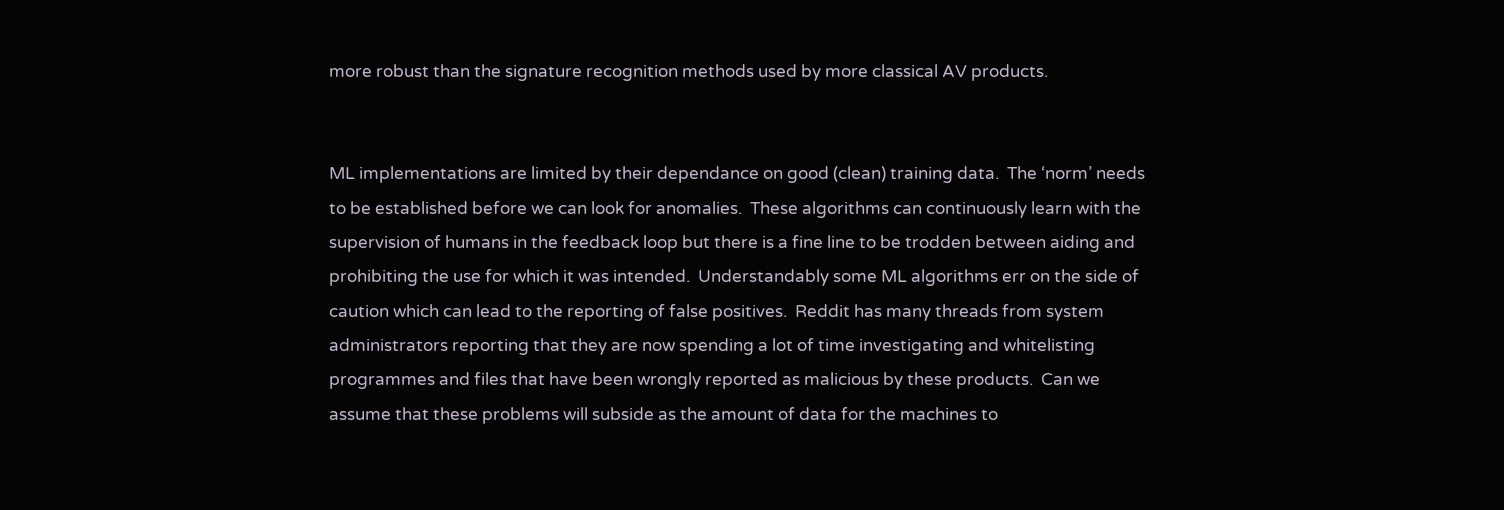more robust than the signature recognition methods used by more classical AV products.


ML implementations are limited by their dependance on good (clean) training data.  The ‘norm’ needs to be established before we can look for anomalies.  These algorithms can continuously learn with the supervision of humans in the feedback loop but there is a fine line to be trodden between aiding and prohibiting the use for which it was intended.  Understandably some ML algorithms err on the side of caution which can lead to the reporting of false positives.  Reddit has many threads from system administrators reporting that they are now spending a lot of time investigating and whitelisting programmes and files that have been wrongly reported as malicious by these products.  Can we assume that these problems will subside as the amount of data for the machines to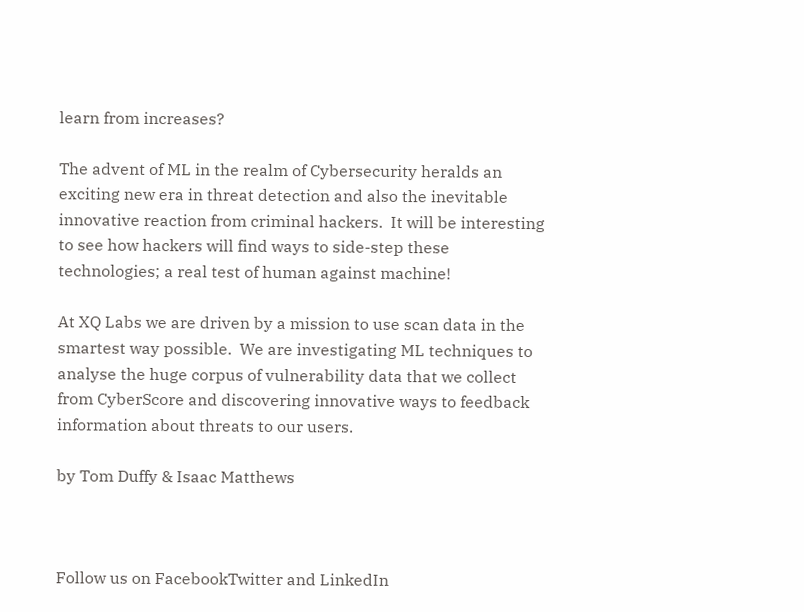learn from increases?

The advent of ML in the realm of Cybersecurity heralds an exciting new era in threat detection and also the inevitable innovative reaction from criminal hackers.  It will be interesting to see how hackers will find ways to side-step these technologies; a real test of human against machine!

At XQ Labs we are driven by a mission to use scan data in the smartest way possible.  We are investigating ML techniques to analyse the huge corpus of vulnerability data that we collect from CyberScore and discovering innovative ways to feedback information about threats to our users.

by Tom Duffy & Isaac Matthews



Follow us on FacebookTwitter and LinkedIn